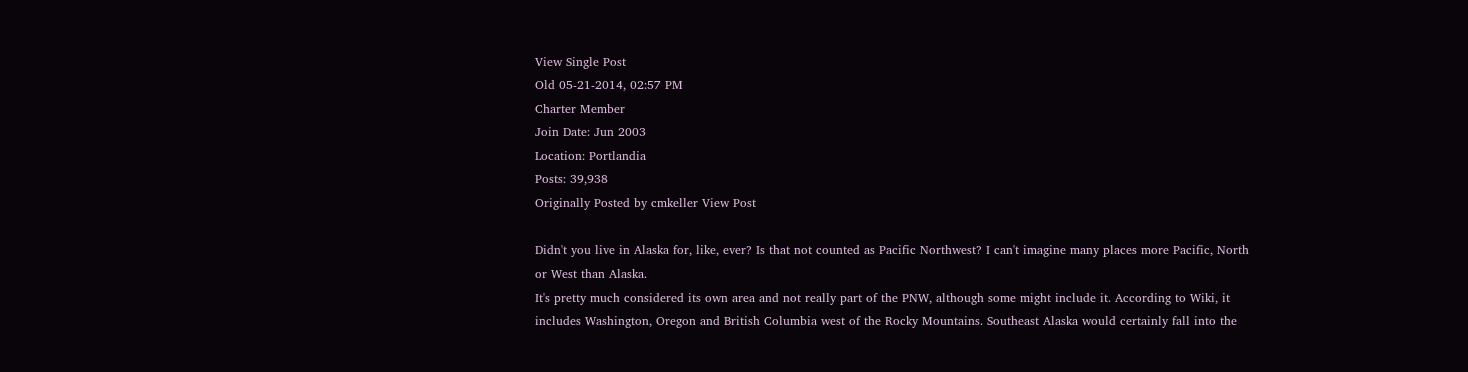View Single Post
Old 05-21-2014, 02:57 PM
Charter Member
Join Date: Jun 2003
Location: Portlandia
Posts: 39,938
Originally Posted by cmkeller View Post

Didn't you live in Alaska for, like, ever? Is that not counted as Pacific Northwest? I can't imagine many places more Pacific, North or West than Alaska.
It's pretty much considered its own area and not really part of the PNW, although some might include it. According to Wiki, it includes Washington, Oregon and British Columbia west of the Rocky Mountains. Southeast Alaska would certainly fall into the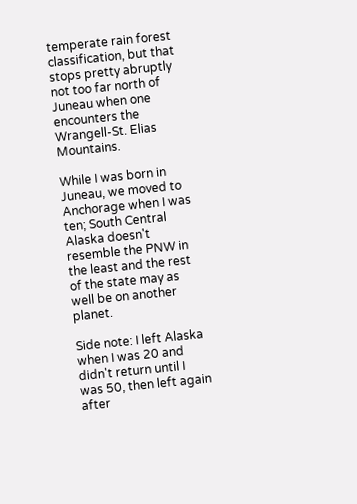temperate rain forest classification, but that stops pretty abruptly not too far north of Juneau when one encounters the Wrangell-St. Elias Mountains.

While I was born in Juneau, we moved to Anchorage when I was ten; South Central Alaska doesn't resemble the PNW in the least and the rest of the state may as well be on another planet.

Side note: I left Alaska when I was 20 and didn't return until I was 50, then left again after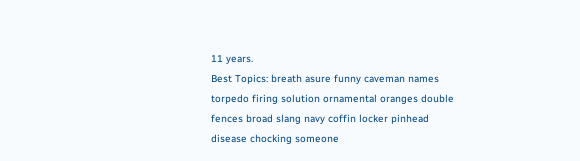11 years.
Best Topics: breath asure funny caveman names torpedo firing solution ornamental oranges double fences broad slang navy coffin locker pinhead disease chocking someone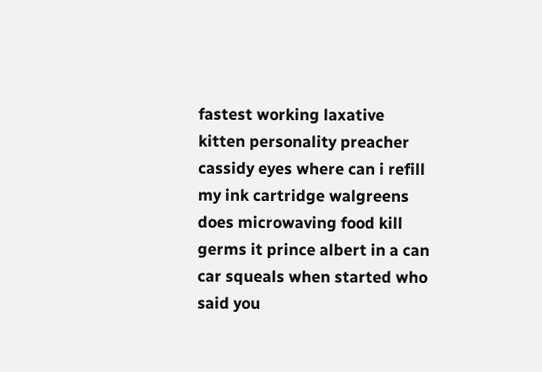fastest working laxative kitten personality preacher cassidy eyes where can i refill my ink cartridge walgreens does microwaving food kill germs it prince albert in a can car squeals when started who said you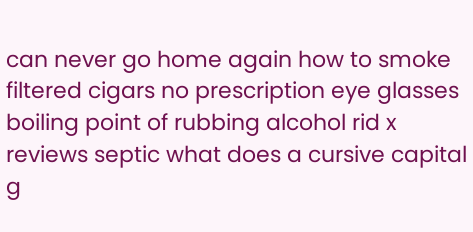can never go home again how to smoke filtered cigars no prescription eye glasses boiling point of rubbing alcohol rid x reviews septic what does a cursive capital g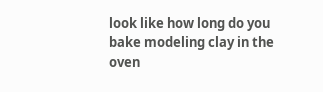look like how long do you bake modeling clay in the oven